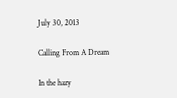July 30, 2013

Calling From A Dream

In the hazy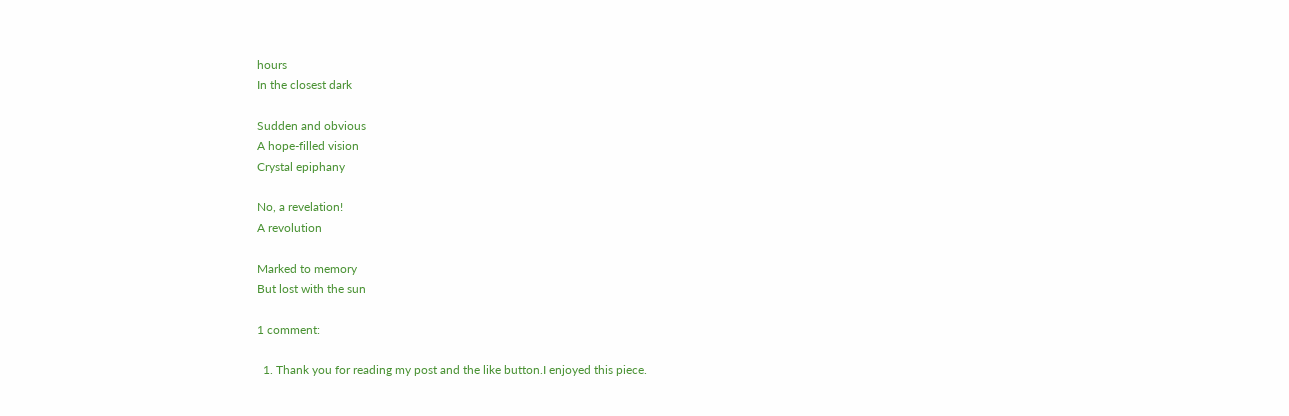hours
In the closest dark

Sudden and obvious
A hope-filled vision
Crystal epiphany

No, a revelation!
A revolution

Marked to memory
But lost with the sun

1 comment:

  1. Thank you for reading my post and the like button.I enjoyed this piece.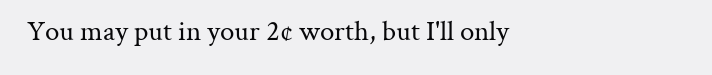You may put in your 2¢ worth, but I'll only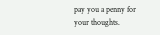pay you a penny for your thoughts.